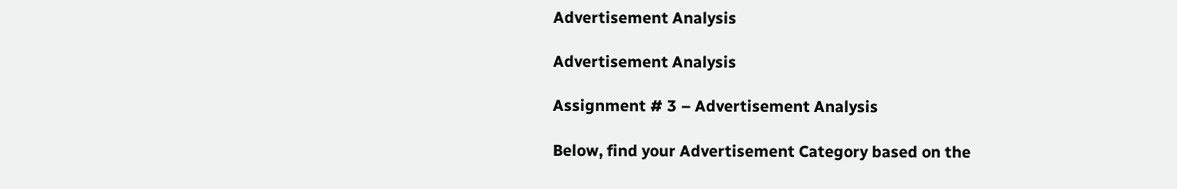Advertisement Analysis

Advertisement Analysis

Assignment # 3 – Advertisement Analysis

Below, find your Advertisement Category based on the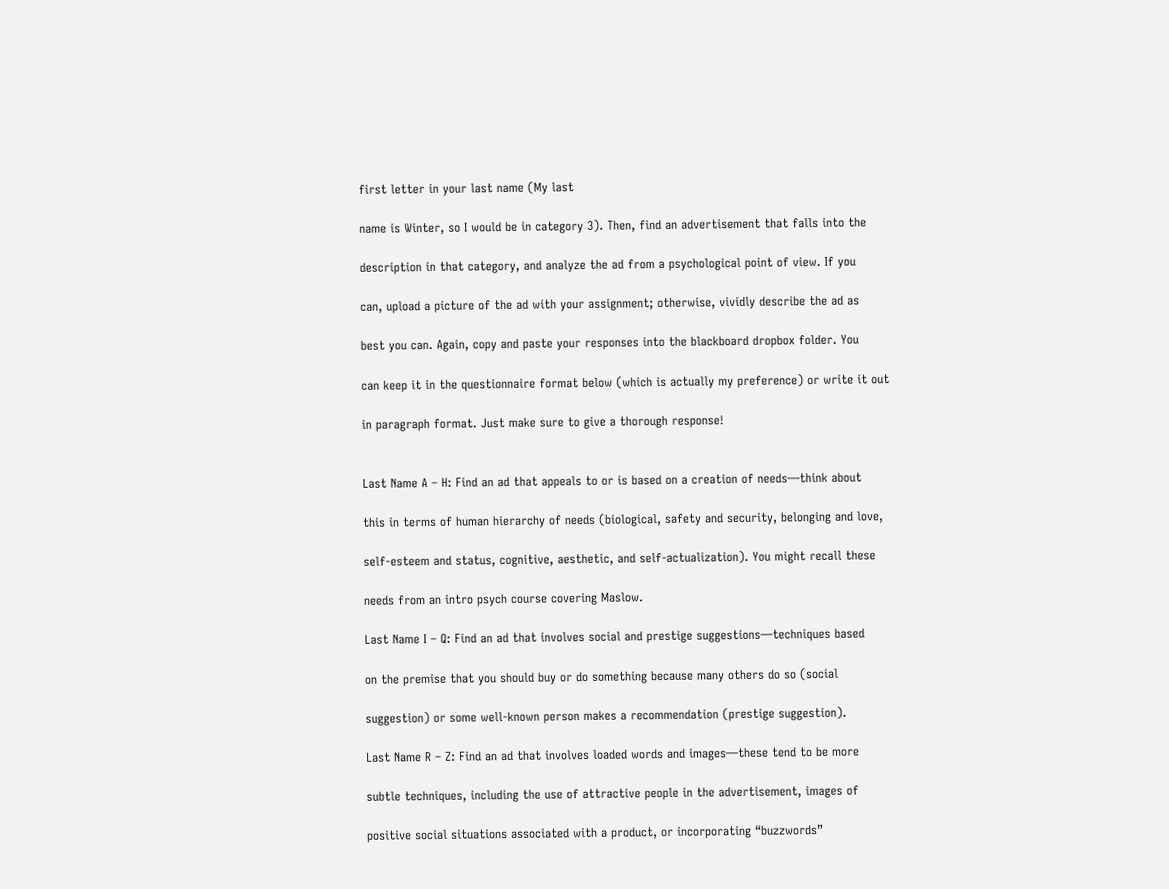first letter in your last name (My last

name is Winter, so I would be in category 3). Then, find an advertisement that falls into the

description in that category, and analyze the ad from a psychological point of view. If you

can, upload a picture of the ad with your assignment; otherwise, vividly describe the ad as

best you can. Again, copy and paste your responses into the blackboard dropbox folder. You

can keep it in the questionnaire format below (which is actually my preference) or write it out

in paragraph format. Just make sure to give a thorough response!


Last Name A – H: Find an ad that appeals to or is based on a creation of needs—think about

this in terms of human hierarchy of needs (biological, safety and security, belonging and love,

self-esteem and status, cognitive, aesthetic, and self-actualization). You might recall these

needs from an intro psych course covering Maslow.

Last Name I – Q: Find an ad that involves social and prestige suggestions—techniques based

on the premise that you should buy or do something because many others do so (social

suggestion) or some well-known person makes a recommendation (prestige suggestion).

Last Name R – Z: Find an ad that involves loaded words and images—these tend to be more

subtle techniques, including the use of attractive people in the advertisement, images of

positive social situations associated with a product, or incorporating “buzzwords”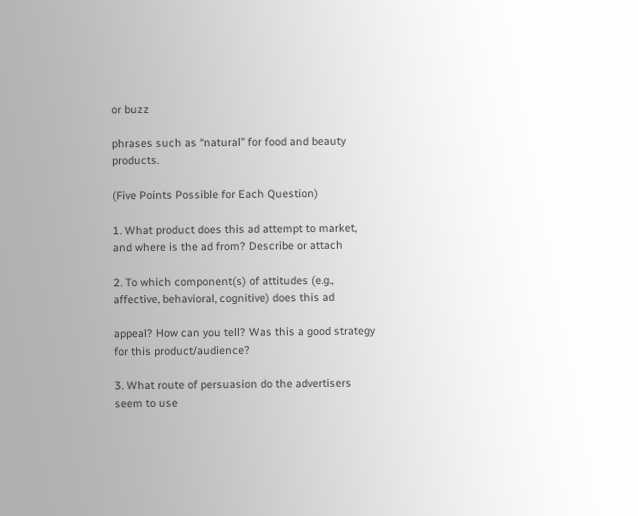or buzz

phrases such as “natural” for food and beauty products.

(Five Points Possible for Each Question)

1. What product does this ad attempt to market, and where is the ad from? Describe or attach

2. To which component(s) of attitudes (e.g., affective, behavioral, cognitive) does this ad

appeal? How can you tell? Was this a good strategy for this product/audience?

3. What route of persuasion do the advertisers seem to use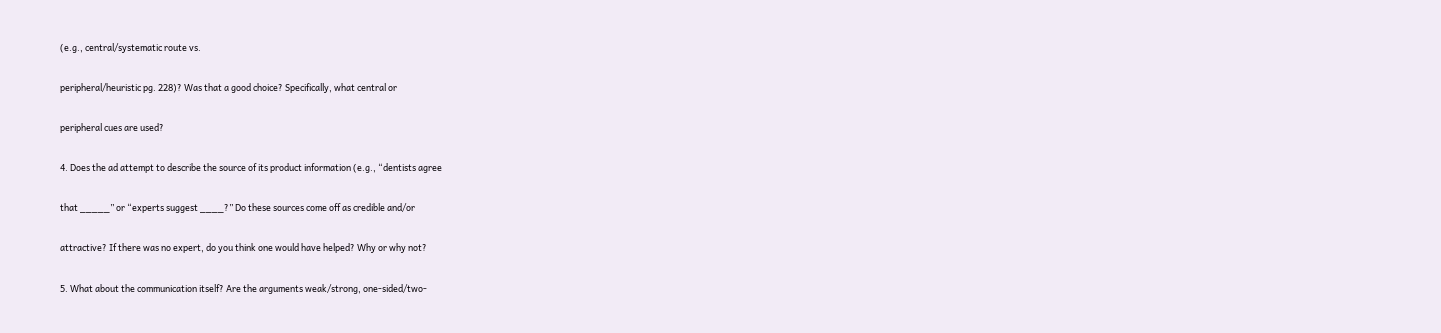(e.g., central/systematic route vs.

peripheral/heuristic pg. 228)? Was that a good choice? Specifically, what central or

peripheral cues are used?

4. Does the ad attempt to describe the source of its product information (e.g., “dentists agree

that _____” or “experts suggest ____?” Do these sources come off as credible and/or

attractive? If there was no expert, do you think one would have helped? Why or why not?

5. What about the communication itself? Are the arguments weak/strong, one-sided/two-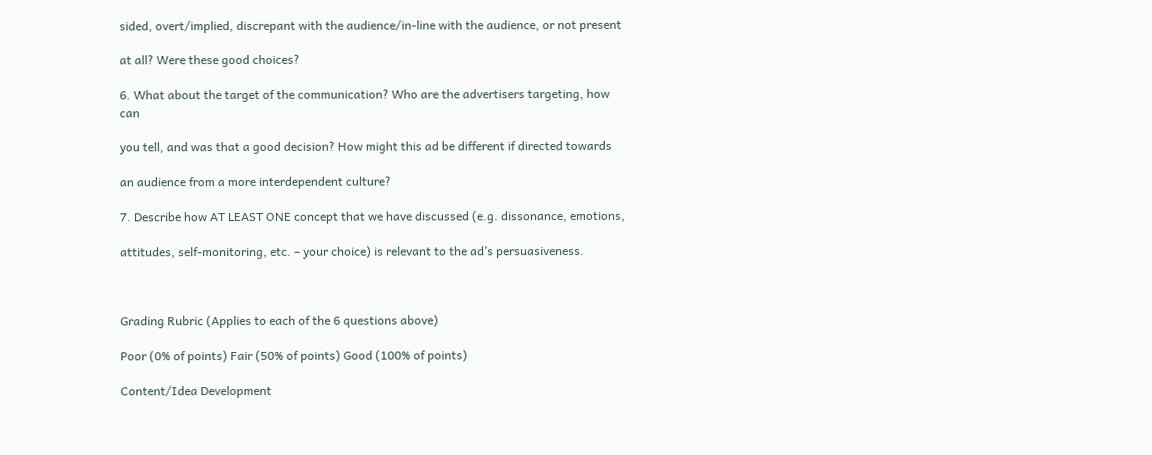sided, overt/implied, discrepant with the audience/in-line with the audience, or not present

at all? Were these good choices?

6. What about the target of the communication? Who are the advertisers targeting, how can

you tell, and was that a good decision? How might this ad be different if directed towards

an audience from a more interdependent culture?

7. Describe how AT LEAST ONE concept that we have discussed (e.g. dissonance, emotions,

attitudes, self-monitoring, etc. – your choice) is relevant to the ad’s persuasiveness.



Grading Rubric (Applies to each of the 6 questions above)

Poor (0% of points) Fair (50% of points) Good (100% of points)

Content/Idea Development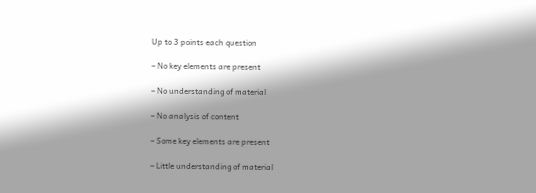Up to 3 points each question

– No key elements are present

– No understanding of material

– No analysis of content

– Some key elements are present

– Little understanding of material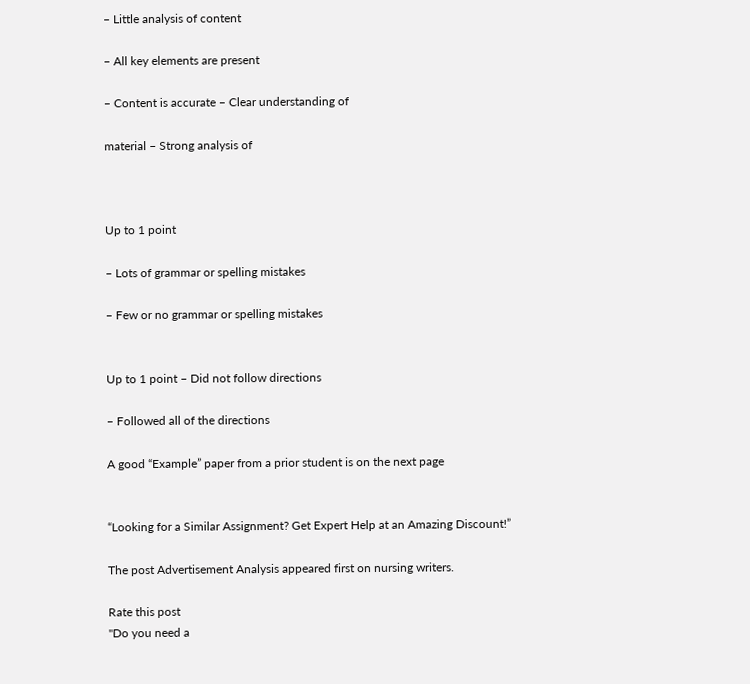– Little analysis of content

– All key elements are present

– Content is accurate – Clear understanding of

material – Strong analysis of



Up to 1 point

– Lots of grammar or spelling mistakes

– Few or no grammar or spelling mistakes


Up to 1 point – Did not follow directions

– Followed all of the directions

A good “Example” paper from a prior student is on the next page


“Looking for a Similar Assignment? Get Expert Help at an Amazing Discount!”

The post Advertisement Analysis appeared first on nursing writers.

Rate this post
"Do you need a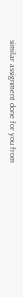similar assignment done for you from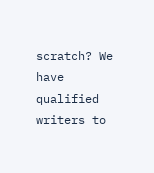scratch? We have qualified writers to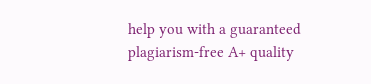help you with a guaranteed plagiarism-free A+ quality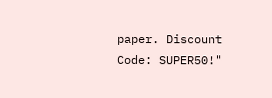paper. Discount Code: SUPER50!"